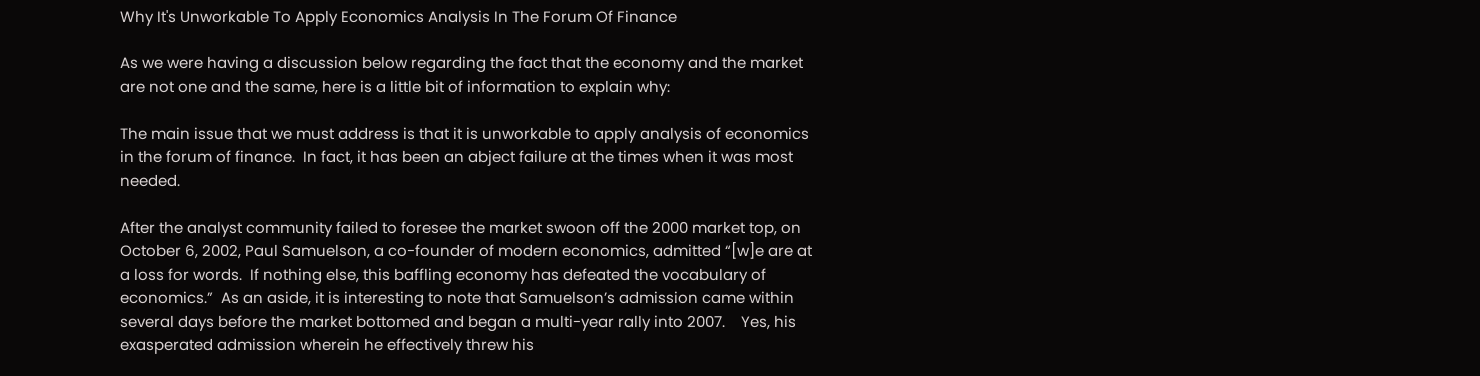Why It's Unworkable To Apply Economics Analysis In The Forum Of Finance

As we were having a discussion below regarding the fact that the economy and the market are not one and the same, here is a little bit of information to explain why:

The main issue that we must address is that it is unworkable to apply analysis of economics in the forum of finance.  In fact, it has been an abject failure at the times when it was most needed.

After the analyst community failed to foresee the market swoon off the 2000 market top, on October 6, 2002, Paul Samuelson, a co-founder of modern economics, admitted “[w]e are at a loss for words.  If nothing else, this baffling economy has defeated the vocabulary of economics.”  As an aside, it is interesting to note that Samuelson’s admission came within several days before the market bottomed and began a multi-year rally into 2007.    Yes, his exasperated admission wherein he effectively threw his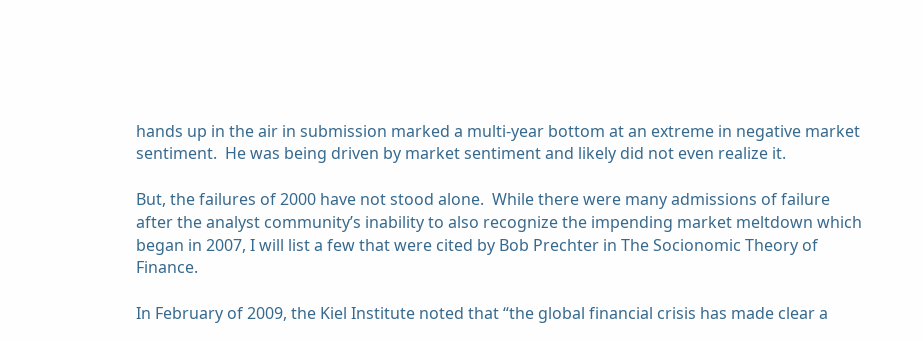hands up in the air in submission marked a multi-year bottom at an extreme in negative market sentiment.  He was being driven by market sentiment and likely did not even realize it.

But, the failures of 2000 have not stood alone.  While there were many admissions of failure after the analyst community’s inability to also recognize the impending market meltdown which began in 2007, I will list a few that were cited by Bob Prechter in The Socionomic Theory of Finance.

In February of 2009, the Kiel Institute noted that “the global financial crisis has made clear a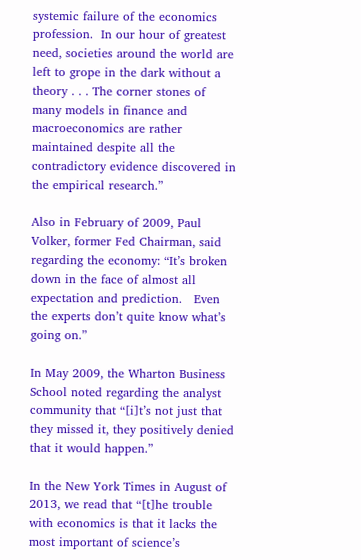systemic failure of the economics profession.  In our hour of greatest need, societies around the world are left to grope in the dark without a theory . . . The corner stones of many models in finance and macroeconomics are rather maintained despite all the contradictory evidence discovered in the empirical research.”

Also in February of 2009, Paul Volker, former Fed Chairman, said regarding the economy: “It’s broken down in the face of almost all expectation and prediction.   Even the experts don’t quite know what’s going on.”

In May 2009, the Wharton Business School noted regarding the analyst community that “[i]t’s not just that they missed it, they positively denied that it would happen.”

In the New York Times in August of 2013, we read that “[t]he trouble with economics is that it lacks the most important of science’s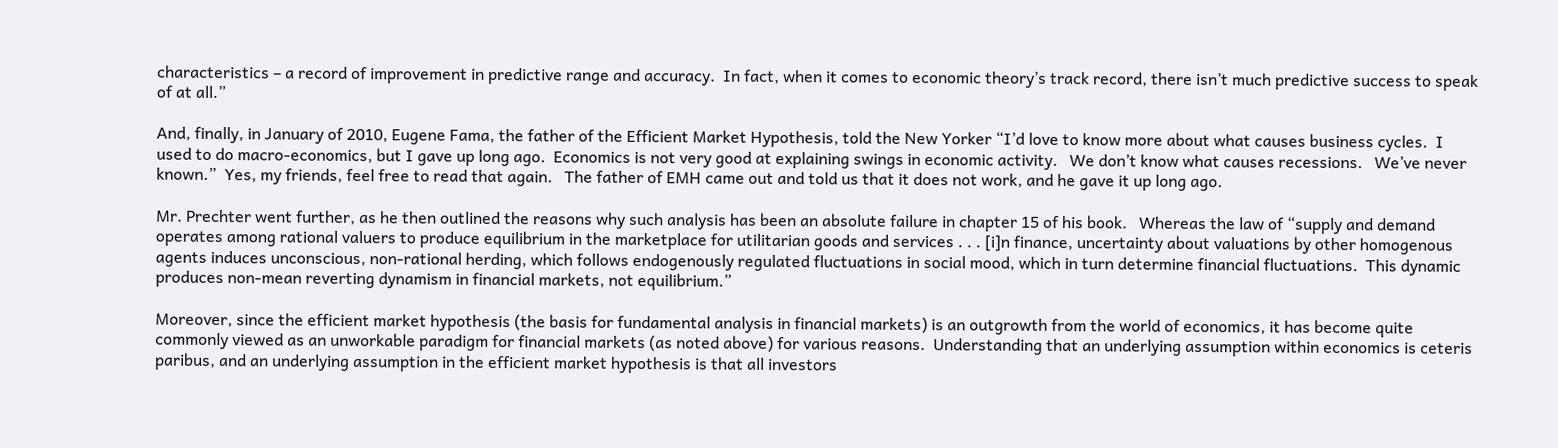characteristics – a record of improvement in predictive range and accuracy.  In fact, when it comes to economic theory’s track record, there isn’t much predictive success to speak of at all.”

And, finally, in January of 2010, Eugene Fama, the father of the Efficient Market Hypothesis, told the New Yorker “I’d love to know more about what causes business cycles.  I used to do macro-economics, but I gave up long ago.  Economics is not very good at explaining swings in economic activity.   We don’t know what causes recessions.   We’ve never known.”  Yes, my friends, feel free to read that again.   The father of EMH came out and told us that it does not work, and he gave it up long ago.

Mr. Prechter went further, as he then outlined the reasons why such analysis has been an absolute failure in chapter 15 of his book.   Whereas the law of “supply and demand operates among rational valuers to produce equilibrium in the marketplace for utilitarian goods and services . . . [i]n finance, uncertainty about valuations by other homogenous agents induces unconscious, non-rational herding, which follows endogenously regulated fluctuations in social mood, which in turn determine financial fluctuations.  This dynamic produces non-mean reverting dynamism in financial markets, not equilibrium.”

Moreover, since the efficient market hypothesis (the basis for fundamental analysis in financial markets) is an outgrowth from the world of economics, it has become quite commonly viewed as an unworkable paradigm for financial markets (as noted above) for various reasons.  Understanding that an underlying assumption within economics is ceteris paribus, and an underlying assumption in the efficient market hypothesis is that all investors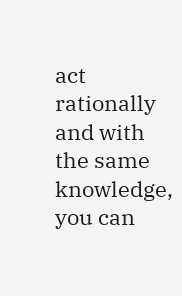act rationally and with the same knowledge, you can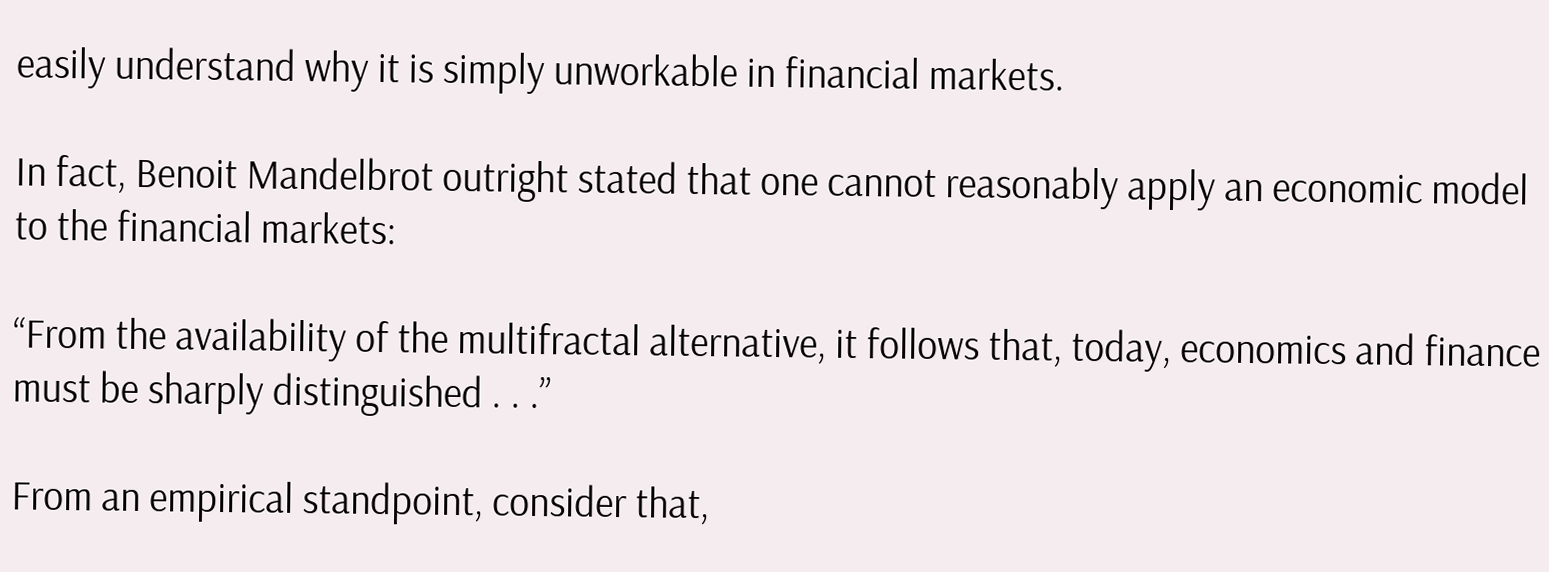easily understand why it is simply unworkable in financial markets.

In fact, Benoit Mandelbrot outright stated that one cannot reasonably apply an economic model to the financial markets:

“From the availability of the multifractal alternative, it follows that, today, economics and finance must be sharply distinguished . . .”

From an empirical standpoint, consider that,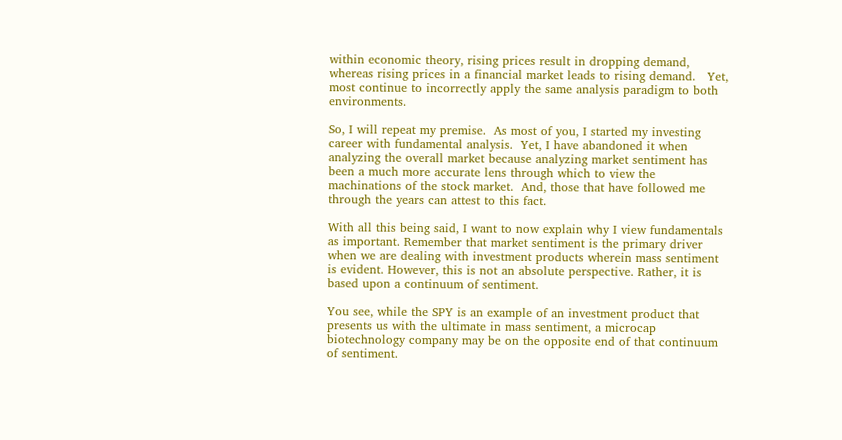within economic theory, rising prices result in dropping demand, whereas rising prices in a financial market leads to rising demand.   Yet, most continue to incorrectly apply the same analysis paradigm to both environments.

So, I will repeat my premise.  As most of you, I started my investing career with fundamental analysis.  Yet, I have abandoned it when analyzing the overall market because analyzing market sentiment has been a much more accurate lens through which to view the machinations of the stock market.  And, those that have followed me through the years can attest to this fact.

With all this being said, I want to now explain why I view fundamentals as important. Remember that market sentiment is the primary driver when we are dealing with investment products wherein mass sentiment is evident. However, this is not an absolute perspective. Rather, it is based upon a continuum of sentiment.

You see, while the SPY is an example of an investment product that presents us with the ultimate in mass sentiment, a microcap biotechnology company may be on the opposite end of that continuum of sentiment.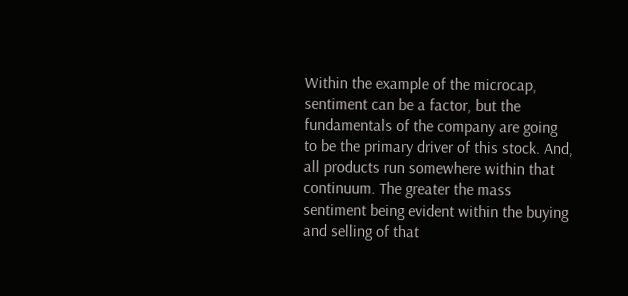Within the example of the microcap, sentiment can be a factor, but the fundamentals of the company are going to be the primary driver of this stock. And, all products run somewhere within that continuum. The greater the mass sentiment being evident within the buying and selling of that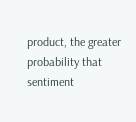product, the greater probability that sentiment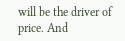will be the driver of price. And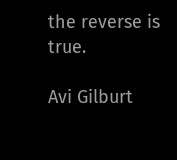the reverse is true.

Avi Gilburt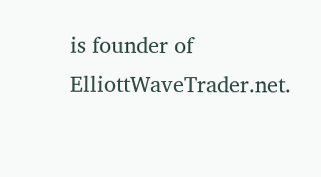is founder of ElliottWaveTrader.net.